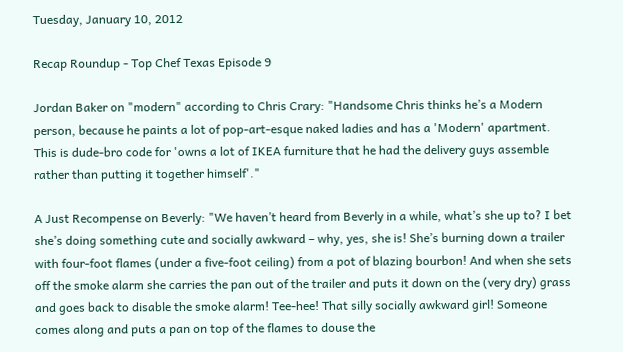Tuesday, January 10, 2012

Recap Roundup - Top Chef Texas Episode 9

Jordan Baker on "modern" according to Chris Crary: "Handsome Chris thinks he’s a Modern person, because he paints a lot of pop-art-esque naked ladies and has a 'Modern' apartment. This is dude-bro code for 'owns a lot of IKEA furniture that he had the delivery guys assemble rather than putting it together himself'."

A Just Recompense on Beverly: "We haven’t heard from Beverly in a while, what’s she up to? I bet she’s doing something cute and socially awkward – why, yes, she is! She’s burning down a trailer with four-foot flames (under a five-foot ceiling) from a pot of blazing bourbon! And when she sets off the smoke alarm she carries the pan out of the trailer and puts it down on the (very dry) grass and goes back to disable the smoke alarm! Tee-hee! That silly socially awkward girl! Someone comes along and puts a pan on top of the flames to douse the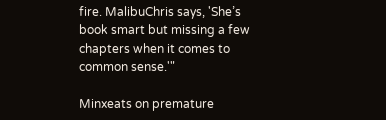fire. MalibuChris says, 'She’s book smart but missing a few chapters when it comes to common sense.'"

Minxeats on premature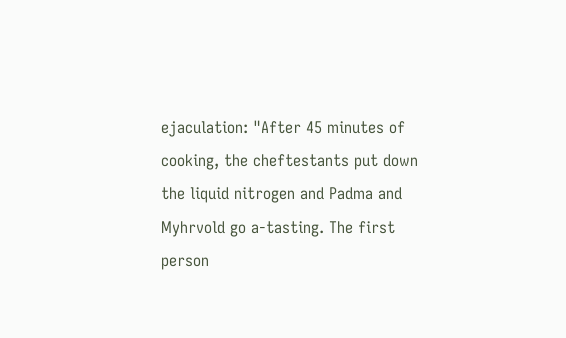ejaculation: "After 45 minutes of cooking, the cheftestants put down the liquid nitrogen and Padma and Myhrvold go a-tasting. The first person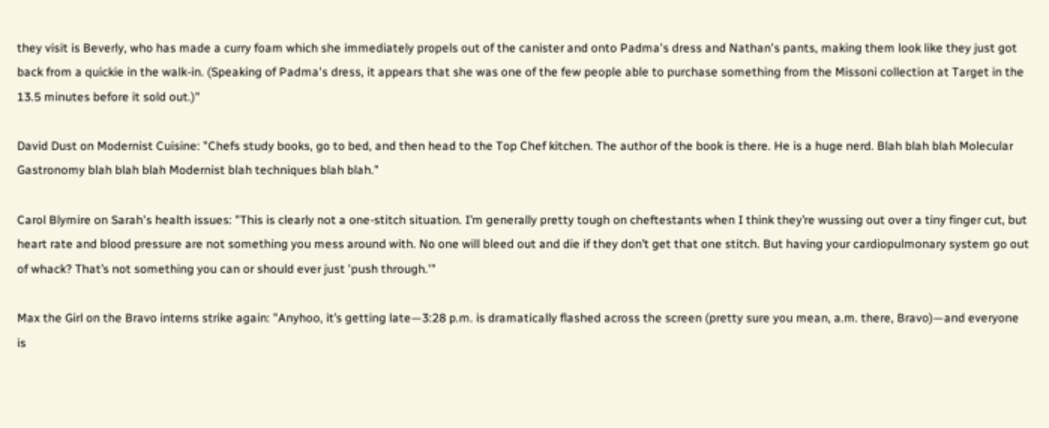they visit is Beverly, who has made a curry foam which she immediately propels out of the canister and onto Padma's dress and Nathan's pants, making them look like they just got back from a quickie in the walk-in. (Speaking of Padma's dress, it appears that she was one of the few people able to purchase something from the Missoni collection at Target in the 13.5 minutes before it sold out.)"

David Dust on Modernist Cuisine: "Chefs study books, go to bed, and then head to the Top Chef kitchen. The author of the book is there. He is a huge nerd. Blah blah blah Molecular Gastronomy blah blah blah Modernist blah techniques blah blah."

Carol Blymire on Sarah's health issues: "This is clearly not a one-stitch situation. I’m generally pretty tough on cheftestants when I think they’re wussing out over a tiny finger cut, but heart rate and blood pressure are not something you mess around with. No one will bleed out and die if they don’t get that one stitch. But having your cardiopulmonary system go out of whack? That’s not something you can or should ever just 'push through.'"

Max the Girl on the Bravo interns strike again: "Anyhoo, it’s getting late—3:28 p.m. is dramatically flashed across the screen (pretty sure you mean, a.m. there, Bravo)—and everyone is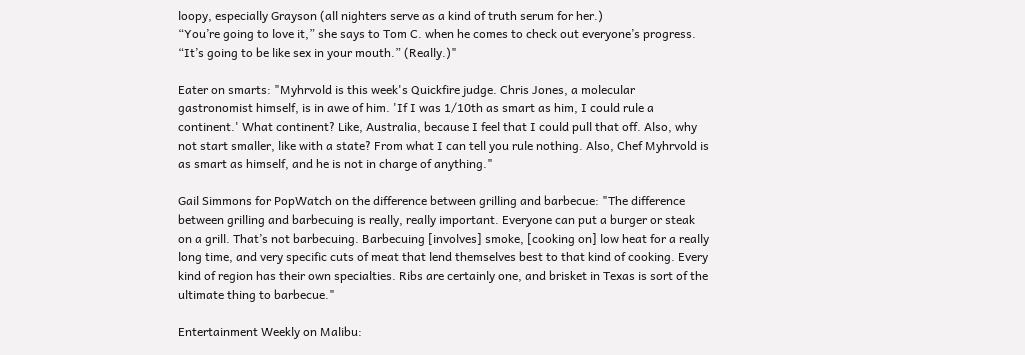loopy, especially Grayson (all nighters serve as a kind of truth serum for her.)
“You’re going to love it,” she says to Tom C. when he comes to check out everyone’s progress. “It’s going to be like sex in your mouth.” (Really.)"

Eater on smarts: "Myhrvold is this week's Quickfire judge. Chris Jones, a molecular gastronomist himself, is in awe of him. 'If I was 1/10th as smart as him, I could rule a continent.' What continent? Like, Australia, because I feel that I could pull that off. Also, why not start smaller, like with a state? From what I can tell you rule nothing. Also, Chef Myhrvold is as smart as himself, and he is not in charge of anything."

Gail Simmons for PopWatch on the difference between grilling and barbecue: "The difference between grilling and barbecuing is really, really important. Everyone can put a burger or steak on a grill. That’s not barbecuing. Barbecuing [involves] smoke, [cooking on] low heat for a really long time, and very specific cuts of meat that lend themselves best to that kind of cooking. Every kind of region has their own specialties. Ribs are certainly one, and brisket in Texas is sort of the ultimate thing to barbecue."

Entertainment Weekly on Malibu: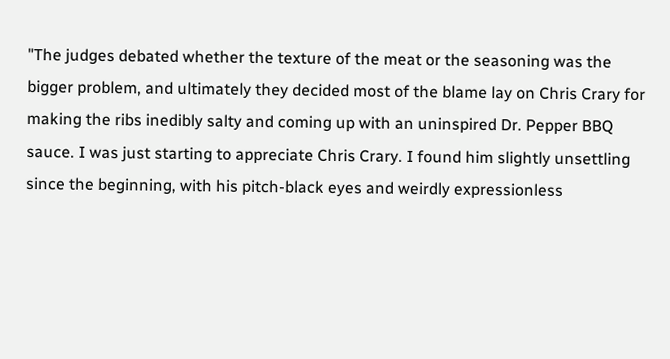"The judges debated whether the texture of the meat or the seasoning was the bigger problem, and ultimately they decided most of the blame lay on Chris Crary for making the ribs inedibly salty and coming up with an uninspired Dr. Pepper BBQ sauce. I was just starting to appreciate Chris Crary. I found him slightly unsettling since the beginning, with his pitch-black eyes and weirdly expressionless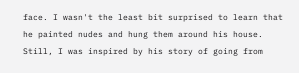face. I wasn't the least bit surprised to learn that he painted nudes and hung them around his house. Still, I was inspired by his story of going from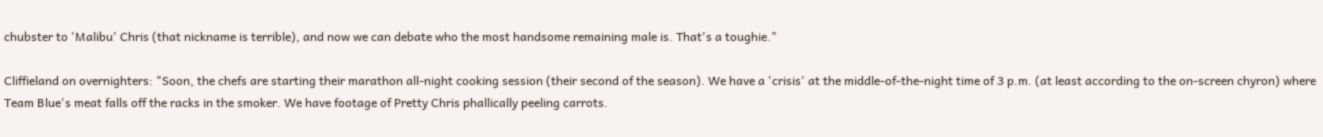chubster to 'Malibu' Chris (that nickname is terrible), and now we can debate who the most handsome remaining male is. That's a toughie."

Cliffieland on overnighters: "Soon, the chefs are starting their marathon all-night cooking session (their second of the season). We have a 'crisis' at the middle-of-the-night time of 3 p.m. (at least according to the on-screen chyron) where Team Blue's meat falls off the racks in the smoker. We have footage of Pretty Chris phallically peeling carrots.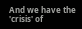And we have the 'crisis' of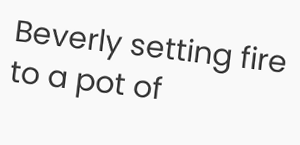Beverly setting fire to a pot of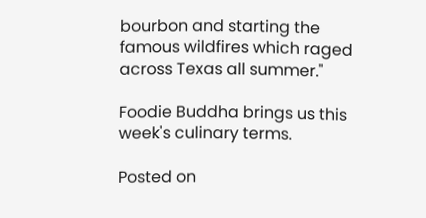bourbon and starting the famous wildfires which raged across Texas all summer."

Foodie Buddha brings us this week's culinary terms.

Posted on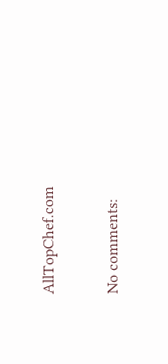AllTopChef.com

No comments: